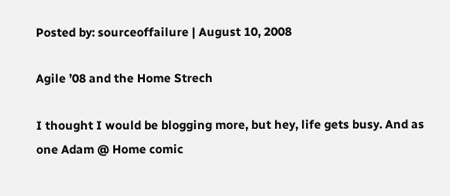Posted by: sourceoffailure | August 10, 2008

Agile ’08 and the Home Strech

I thought I would be blogging more, but hey, life gets busy. And as one Adam @ Home comic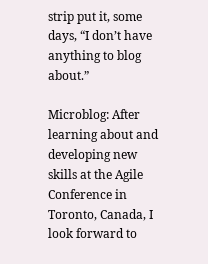strip put it, some days, “I don’t have anything to blog about.”

Microblog: After learning about and developing new skills at the Agile Conference in Toronto, Canada, I look forward to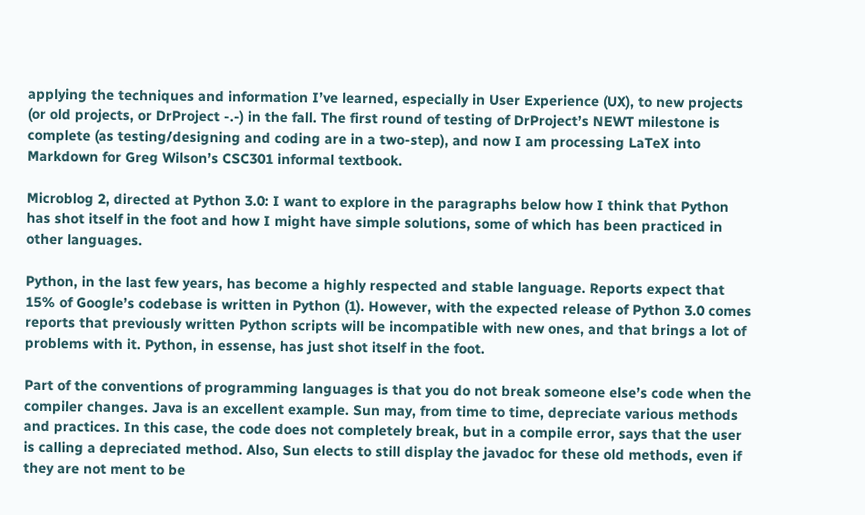applying the techniques and information I’ve learned, especially in User Experience (UX), to new projects (or old projects, or DrProject -.-) in the fall. The first round of testing of DrProject’s NEWT milestone is complete (as testing/designing and coding are in a two-step), and now I am processing LaTeX into Markdown for Greg Wilson’s CSC301 informal textbook.

Microblog 2, directed at Python 3.0: I want to explore in the paragraphs below how I think that Python has shot itself in the foot and how I might have simple solutions, some of which has been practiced in other languages.

Python, in the last few years, has become a highly respected and stable language. Reports expect that 15% of Google’s codebase is written in Python (1). However, with the expected release of Python 3.0 comes reports that previously written Python scripts will be incompatible with new ones, and that brings a lot of problems with it. Python, in essense, has just shot itself in the foot.

Part of the conventions of programming languages is that you do not break someone else’s code when the compiler changes. Java is an excellent example. Sun may, from time to time, depreciate various methods and practices. In this case, the code does not completely break, but in a compile error, says that the user is calling a depreciated method. Also, Sun elects to still display the javadoc for these old methods, even if they are not ment to be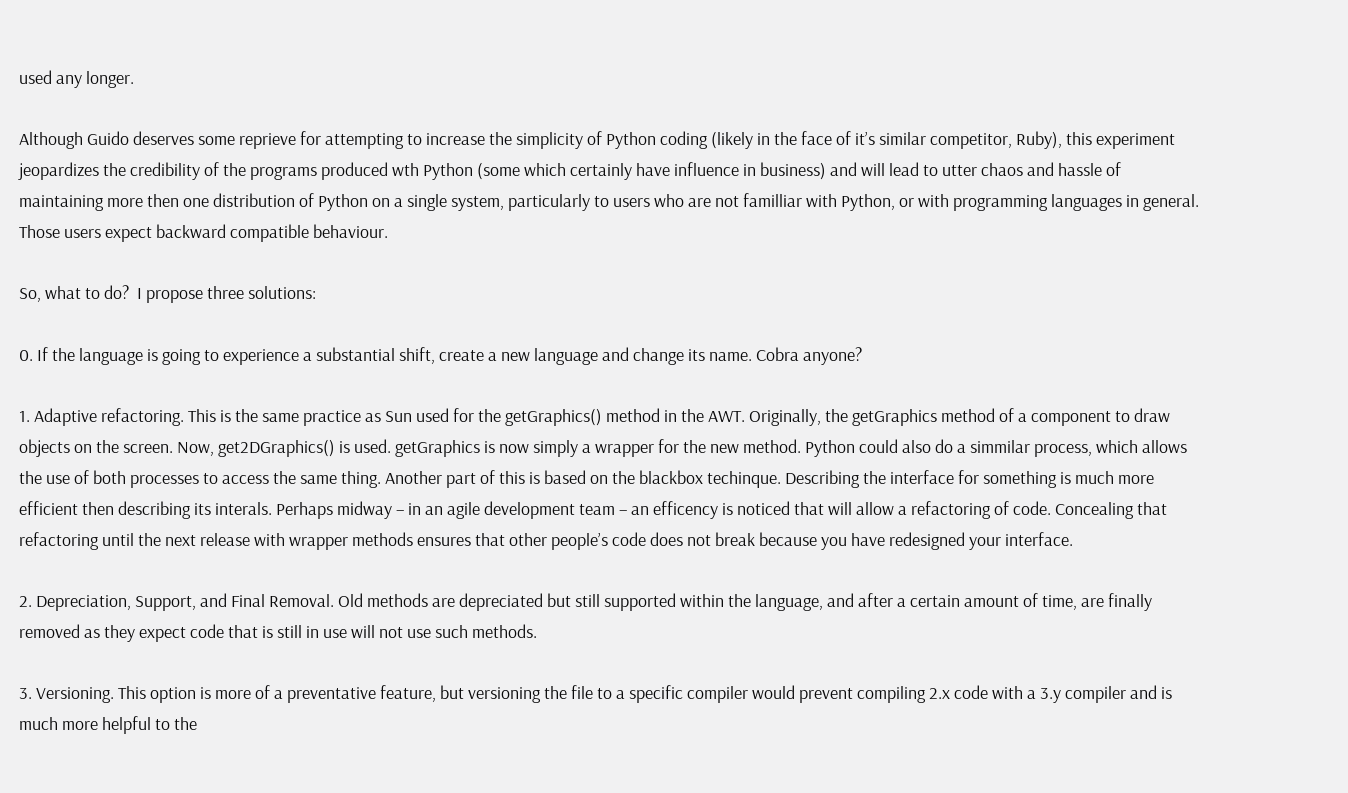used any longer.

Although Guido deserves some reprieve for attempting to increase the simplicity of Python coding (likely in the face of it’s similar competitor, Ruby), this experiment jeopardizes the credibility of the programs produced wth Python (some which certainly have influence in business) and will lead to utter chaos and hassle of maintaining more then one distribution of Python on a single system, particularly to users who are not familliar with Python, or with programming languages in general. Those users expect backward compatible behaviour.

So, what to do?  I propose three solutions:

0. If the language is going to experience a substantial shift, create a new language and change its name. Cobra anyone?

1. Adaptive refactoring. This is the same practice as Sun used for the getGraphics() method in the AWT. Originally, the getGraphics method of a component to draw objects on the screen. Now, get2DGraphics() is used. getGraphics is now simply a wrapper for the new method. Python could also do a simmilar process, which allows the use of both processes to access the same thing. Another part of this is based on the blackbox techinque. Describing the interface for something is much more efficient then describing its interals. Perhaps midway – in an agile development team – an efficency is noticed that will allow a refactoring of code. Concealing that refactoring until the next release with wrapper methods ensures that other people’s code does not break because you have redesigned your interface.

2. Depreciation, Support, and Final Removal. Old methods are depreciated but still supported within the language, and after a certain amount of time, are finally removed as they expect code that is still in use will not use such methods.

3. Versioning. This option is more of a preventative feature, but versioning the file to a specific compiler would prevent compiling 2.x code with a 3.y compiler and is much more helpful to the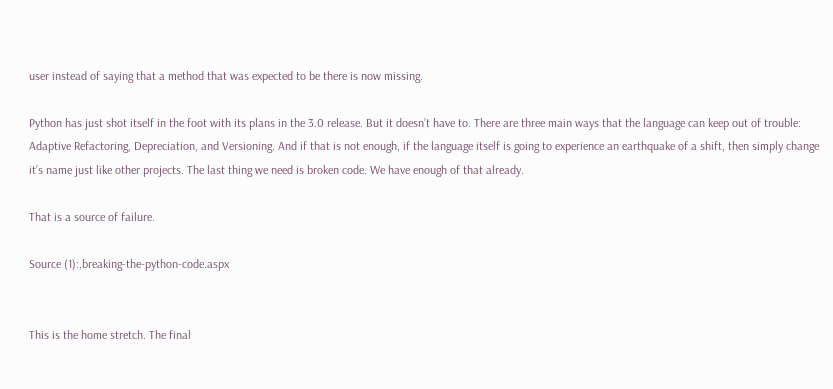user instead of saying that a method that was expected to be there is now missing.

Python has just shot itself in the foot with its plans in the 3.0 release. But it doesn’t have to. There are three main ways that the language can keep out of trouble: Adaptive Refactoring, Depreciation, and Versioning. And if that is not enough, if the language itself is going to experience an earthquake of a shift, then simply change it’s name just like other projects. The last thing we need is broken code. We have enough of that already.

That is a source of failure.

Source (1):,breaking-the-python-code.aspx


This is the home stretch. The final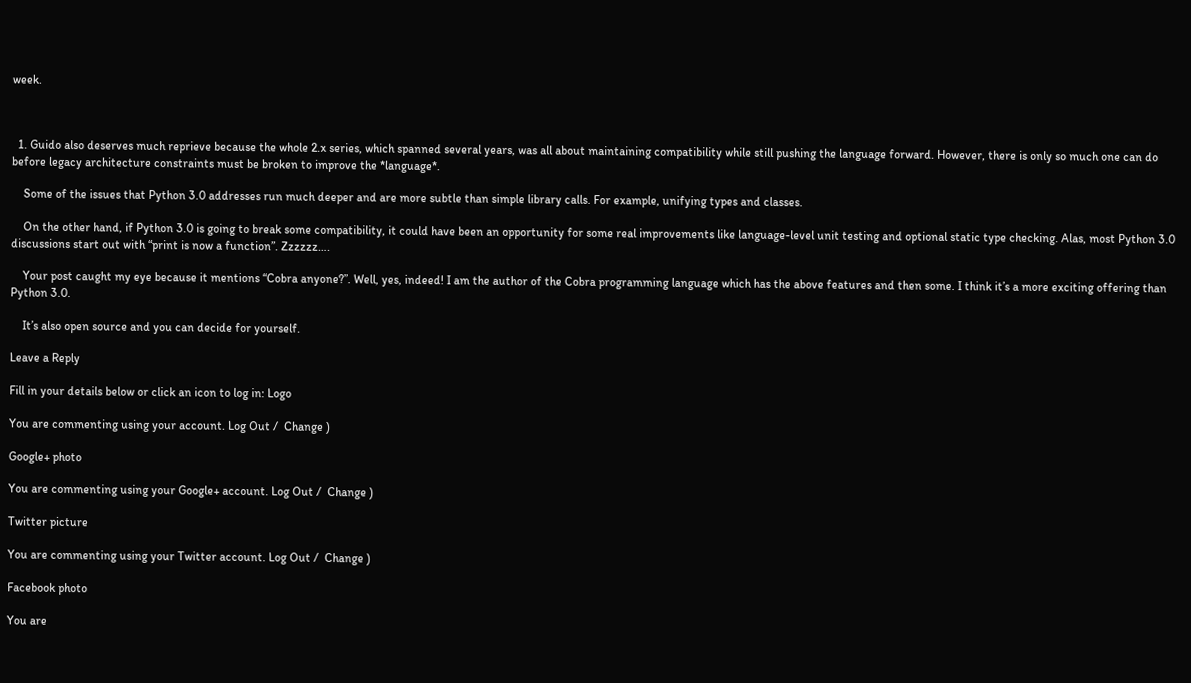week.



  1. Guido also deserves much reprieve because the whole 2.x series, which spanned several years, was all about maintaining compatibility while still pushing the language forward. However, there is only so much one can do before legacy architecture constraints must be broken to improve the *language*.

    Some of the issues that Python 3.0 addresses run much deeper and are more subtle than simple library calls. For example, unifying types and classes.

    On the other hand, if Python 3.0 is going to break some compatibility, it could have been an opportunity for some real improvements like language-level unit testing and optional static type checking. Alas, most Python 3.0 discussions start out with “print is now a function”. Zzzzzz….

    Your post caught my eye because it mentions “Cobra anyone?”. Well, yes, indeed! I am the author of the Cobra programming language which has the above features and then some. I think it’s a more exciting offering than Python 3.0.

    It’s also open source and you can decide for yourself.

Leave a Reply

Fill in your details below or click an icon to log in: Logo

You are commenting using your account. Log Out /  Change )

Google+ photo

You are commenting using your Google+ account. Log Out /  Change )

Twitter picture

You are commenting using your Twitter account. Log Out /  Change )

Facebook photo

You are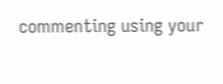commenting using your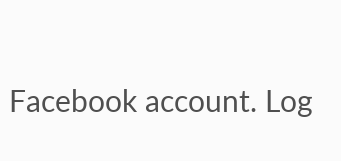Facebook account. Log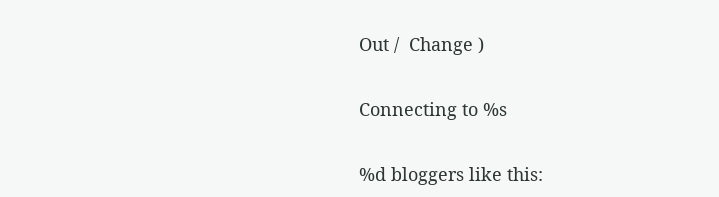Out /  Change )


Connecting to %s


%d bloggers like this: